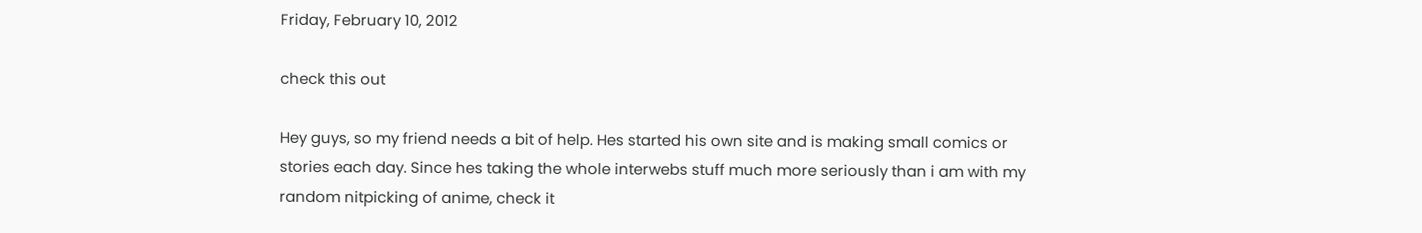Friday, February 10, 2012

check this out

Hey guys, so my friend needs a bit of help. Hes started his own site and is making small comics or stories each day. Since hes taking the whole interwebs stuff much more seriously than i am with my random nitpicking of anime, check it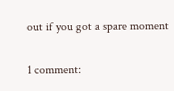out if you got a spare moment

1 comment: